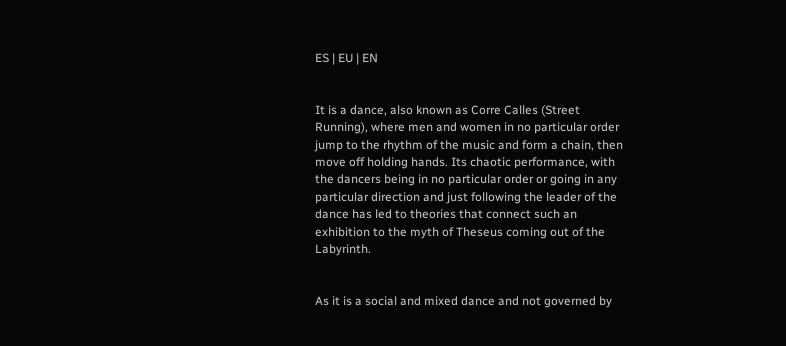ES | EU | EN


It is a dance, also known as Corre Calles (Street Running), where men and women in no particular order jump to the rhythm of the music and form a chain, then move off holding hands. Its chaotic performance, with the dancers being in no particular order or going in any particular direction and just following the leader of the dance has led to theories that connect such an exhibition to the myth of Theseus coming out of the Labyrinth.


As it is a social and mixed dance and not governed by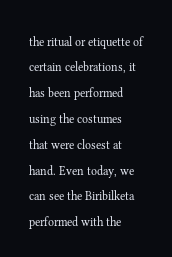the ritual or etiquette of certain celebrations, it has been performed using the costumes that were closest at hand. Even today, we can see the Biribilketa performed with the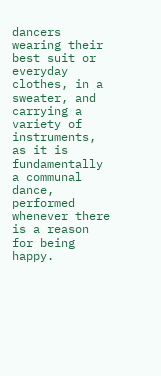dancers wearing their best suit or everyday clothes, in a sweater, and carrying a variety of instruments, as it is fundamentally a communal dance, performed whenever there is a reason for being happy.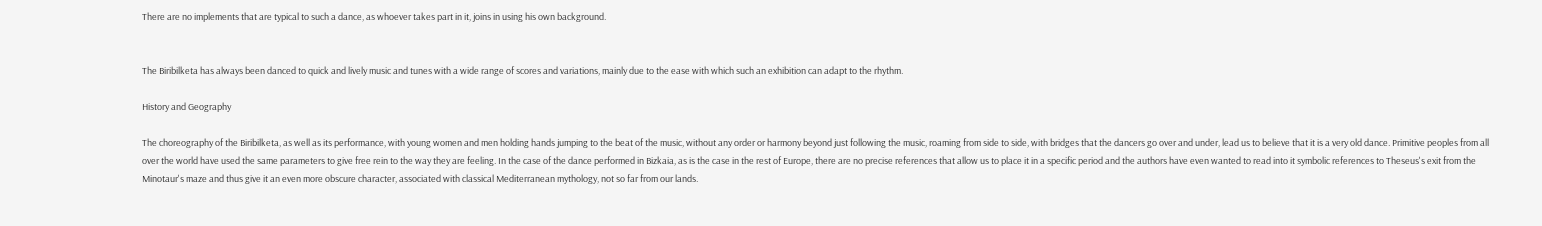There are no implements that are typical to such a dance, as whoever takes part in it, joins in using his own background.


The Biribilketa has always been danced to quick and lively music and tunes with a wide range of scores and variations, mainly due to the ease with which such an exhibition can adapt to the rhythm.

History and Geography

The choreography of the Biribilketa, as well as its performance, with young women and men holding hands jumping to the beat of the music, without any order or harmony beyond just following the music, roaming from side to side, with bridges that the dancers go over and under, lead us to believe that it is a very old dance. Primitive peoples from all over the world have used the same parameters to give free rein to the way they are feeling. In the case of the dance performed in Bizkaia, as is the case in the rest of Europe, there are no precise references that allow us to place it in a specific period and the authors have even wanted to read into it symbolic references to Theseus's exit from the Minotaur's maze and thus give it an even more obscure character, associated with classical Mediterranean mythology, not so far from our lands.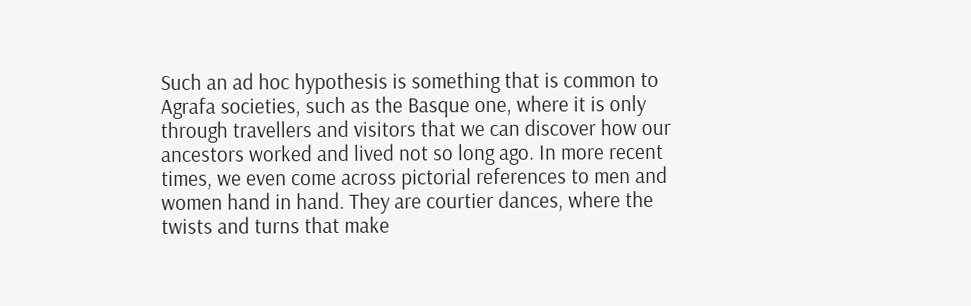Such an ad hoc hypothesis is something that is common to Agrafa societies, such as the Basque one, where it is only through travellers and visitors that we can discover how our ancestors worked and lived not so long ago. In more recent times, we even come across pictorial references to men and women hand in hand. They are courtier dances, where the twists and turns that make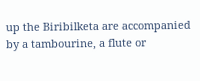up the Biribilketa are accompanied by a tambourine, a flute or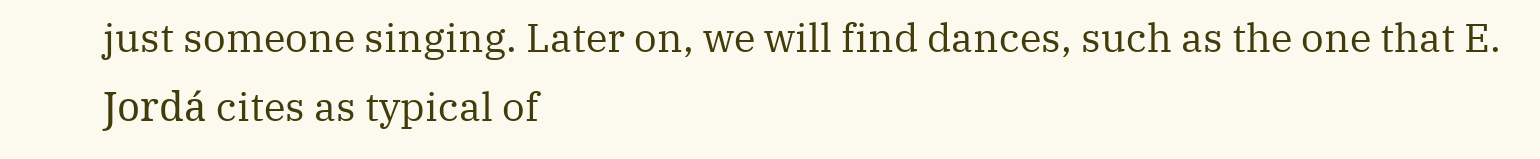just someone singing. Later on, we will find dances, such as the one that E. Jordá cites as typical of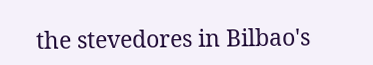the stevedores in Bilbao's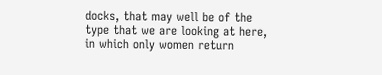docks, that may well be of the type that we are looking at here, in which only women return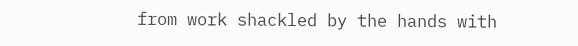from work shackled by the hands with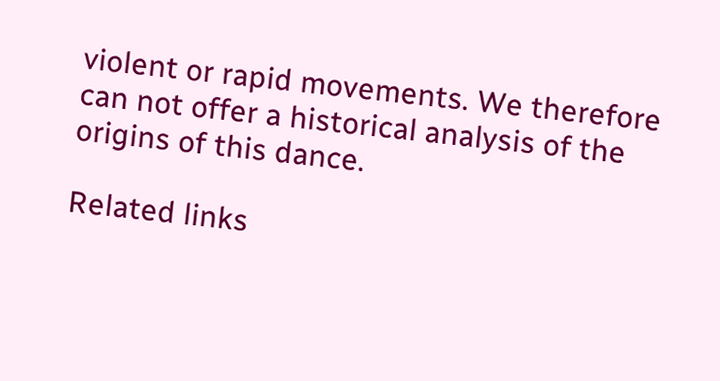violent or rapid movements. We therefore can not offer a historical analysis of the origins of this dance.

Related links